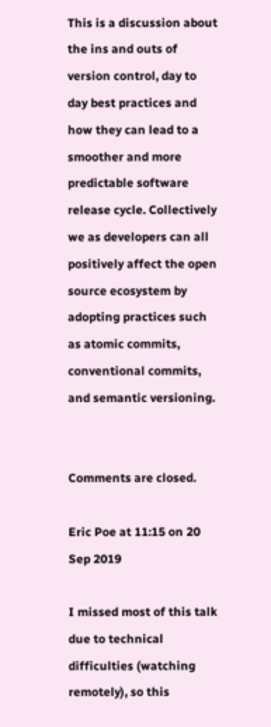This is a discussion about the ins and outs of version control, day to day best practices and how they can lead to a smoother and more predictable software release cycle. Collectively we as developers can all positively affect the open source ecosystem by adopting practices such as atomic commits, conventional commits, and semantic versioning.


Comments are closed.

Eric Poe at 11:15 on 20 Sep 2019

I missed most of this talk due to technical difficulties (watching remotely), so this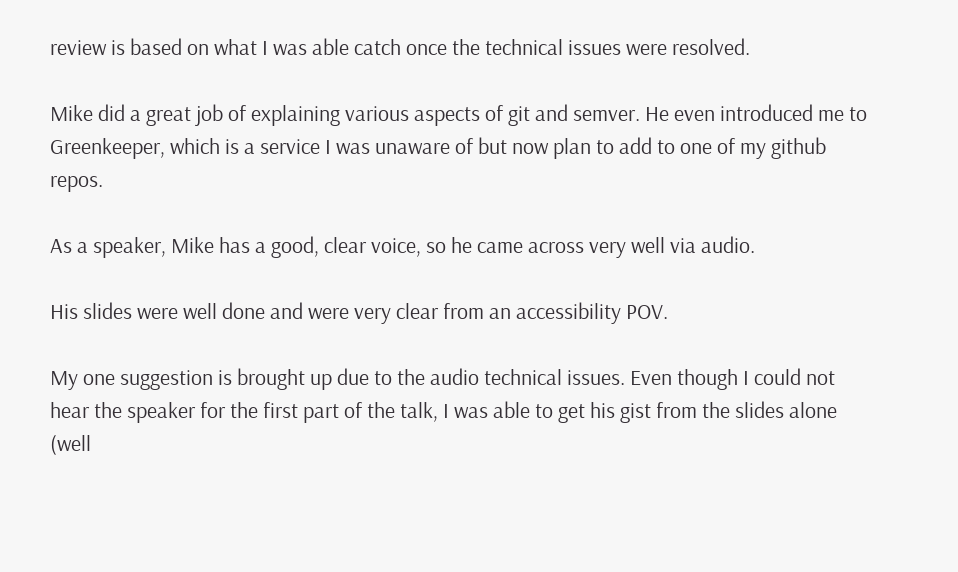review is based on what I was able catch once the technical issues were resolved.

Mike did a great job of explaining various aspects of git and semver. He even introduced me to Greenkeeper, which is a service I was unaware of but now plan to add to one of my github repos.

As a speaker, Mike has a good, clear voice, so he came across very well via audio.

His slides were well done and were very clear from an accessibility POV.

My one suggestion is brought up due to the audio technical issues. Even though I could not hear the speaker for the first part of the talk, I was able to get his gist from the slides alone (well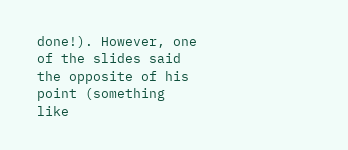done!). However, one of the slides said the opposite of his point (something like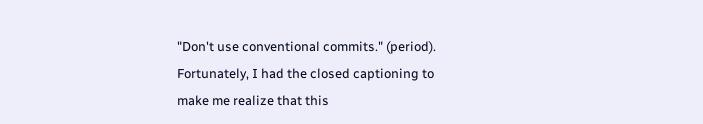"Don't use conventional commits." (period). Fortunately, I had the closed captioning to make me realize that this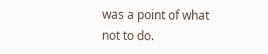was a point of what not to do.